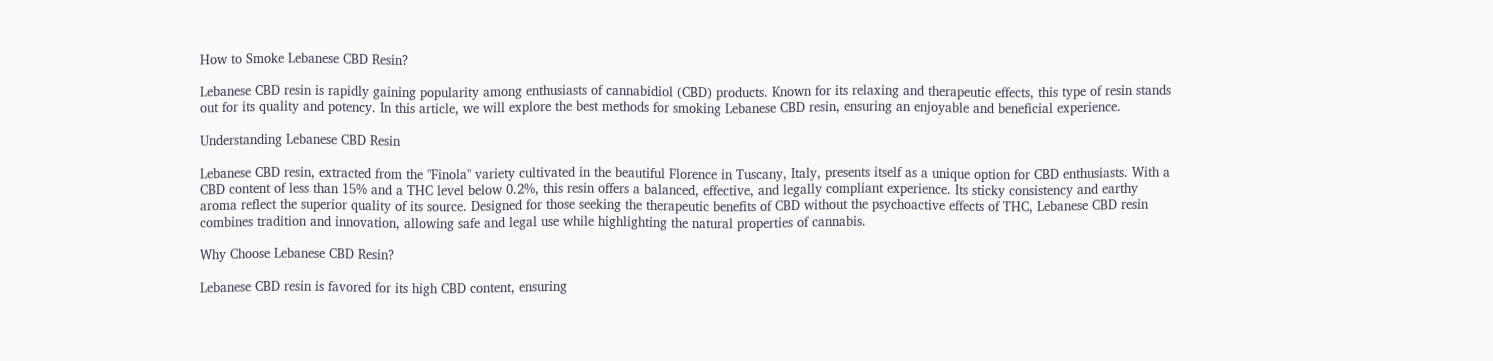How to Smoke Lebanese CBD Resin?

Lebanese CBD resin is rapidly gaining popularity among enthusiasts of cannabidiol (CBD) products. Known for its relaxing and therapeutic effects, this type of resin stands out for its quality and potency. In this article, we will explore the best methods for smoking Lebanese CBD resin, ensuring an enjoyable and beneficial experience.

Understanding Lebanese CBD Resin

Lebanese CBD resin, extracted from the "Finola" variety cultivated in the beautiful Florence in Tuscany, Italy, presents itself as a unique option for CBD enthusiasts. With a CBD content of less than 15% and a THC level below 0.2%, this resin offers a balanced, effective, and legally compliant experience. Its sticky consistency and earthy aroma reflect the superior quality of its source. Designed for those seeking the therapeutic benefits of CBD without the psychoactive effects of THC, Lebanese CBD resin combines tradition and innovation, allowing safe and legal use while highlighting the natural properties of cannabis.

Why Choose Lebanese CBD Resin?

Lebanese CBD resin is favored for its high CBD content, ensuring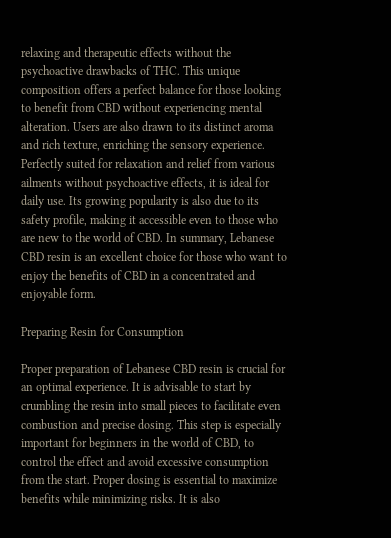relaxing and therapeutic effects without the psychoactive drawbacks of THC. This unique composition offers a perfect balance for those looking to benefit from CBD without experiencing mental alteration. Users are also drawn to its distinct aroma and rich texture, enriching the sensory experience. Perfectly suited for relaxation and relief from various ailments without psychoactive effects, it is ideal for daily use. Its growing popularity is also due to its safety profile, making it accessible even to those who are new to the world of CBD. In summary, Lebanese CBD resin is an excellent choice for those who want to enjoy the benefits of CBD in a concentrated and enjoyable form.

Preparing Resin for Consumption

Proper preparation of Lebanese CBD resin is crucial for an optimal experience. It is advisable to start by crumbling the resin into small pieces to facilitate even combustion and precise dosing. This step is especially important for beginners in the world of CBD, to control the effect and avoid excessive consumption from the start. Proper dosing is essential to maximize benefits while minimizing risks. It is also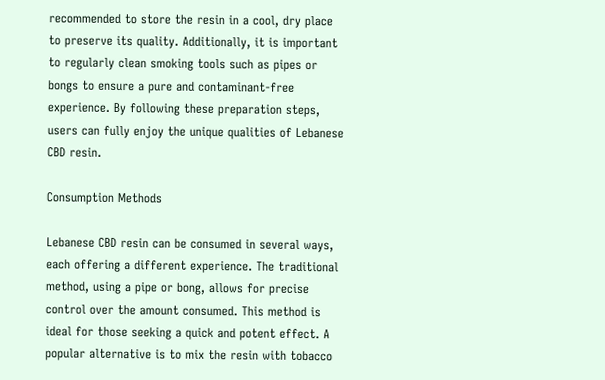recommended to store the resin in a cool, dry place to preserve its quality. Additionally, it is important to regularly clean smoking tools such as pipes or bongs to ensure a pure and contaminant-free experience. By following these preparation steps, users can fully enjoy the unique qualities of Lebanese CBD resin.

Consumption Methods

Lebanese CBD resin can be consumed in several ways, each offering a different experience. The traditional method, using a pipe or bong, allows for precise control over the amount consumed. This method is ideal for those seeking a quick and potent effect. A popular alternative is to mix the resin with tobacco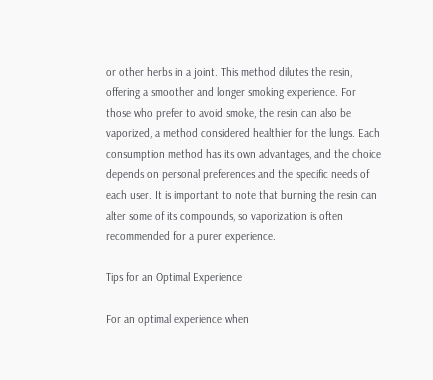or other herbs in a joint. This method dilutes the resin, offering a smoother and longer smoking experience. For those who prefer to avoid smoke, the resin can also be vaporized, a method considered healthier for the lungs. Each consumption method has its own advantages, and the choice depends on personal preferences and the specific needs of each user. It is important to note that burning the resin can alter some of its compounds, so vaporization is often recommended for a purer experience.

Tips for an Optimal Experience

For an optimal experience when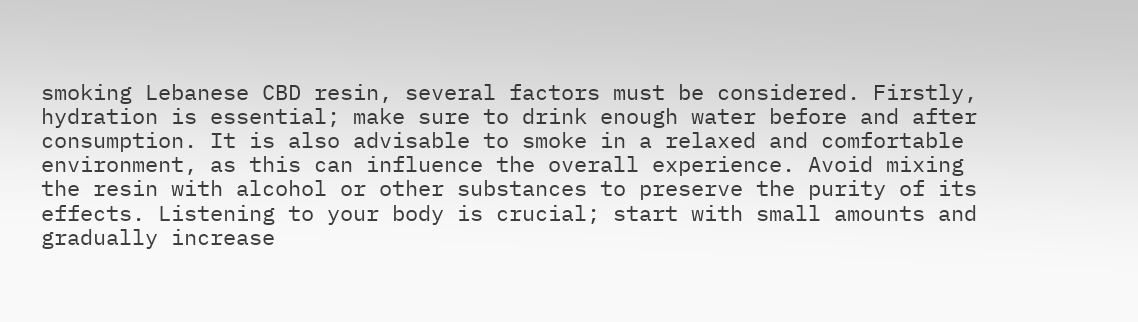smoking Lebanese CBD resin, several factors must be considered. Firstly, hydration is essential; make sure to drink enough water before and after consumption. It is also advisable to smoke in a relaxed and comfortable environment, as this can influence the overall experience. Avoid mixing the resin with alcohol or other substances to preserve the purity of its effects. Listening to your body is crucial; start with small amounts and gradually increase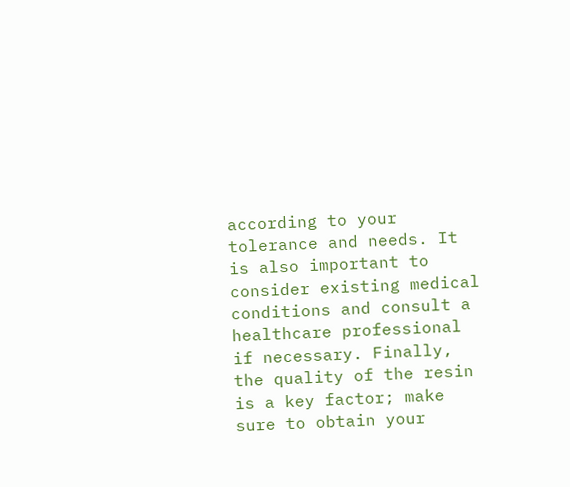according to your tolerance and needs. It is also important to consider existing medical conditions and consult a healthcare professional if necessary. Finally, the quality of the resin is a key factor; make sure to obtain your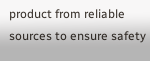product from reliable sources to ensure safety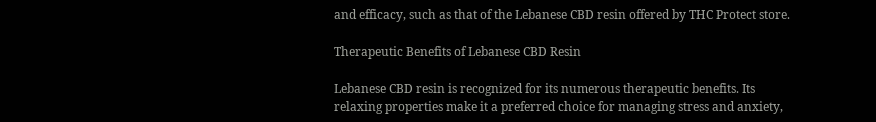and efficacy, such as that of the Lebanese CBD resin offered by THC Protect store.

Therapeutic Benefits of Lebanese CBD Resin

Lebanese CBD resin is recognized for its numerous therapeutic benefits. Its relaxing properties make it a preferred choice for managing stress and anxiety,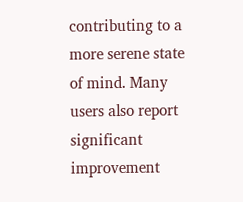contributing to a more serene state of mind. Many users also report significant improvement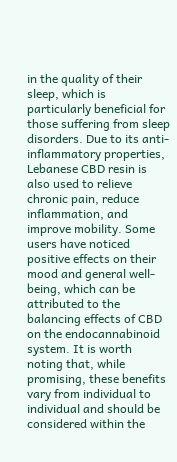in the quality of their sleep, which is particularly beneficial for those suffering from sleep disorders. Due to its anti-inflammatory properties, Lebanese CBD resin is also used to relieve chronic pain, reduce inflammation, and improve mobility. Some users have noticed positive effects on their mood and general well-being, which can be attributed to the balancing effects of CBD on the endocannabinoid system. It is worth noting that, while promising, these benefits vary from individual to individual and should be considered within the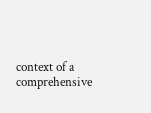context of a comprehensive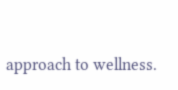approach to wellness.